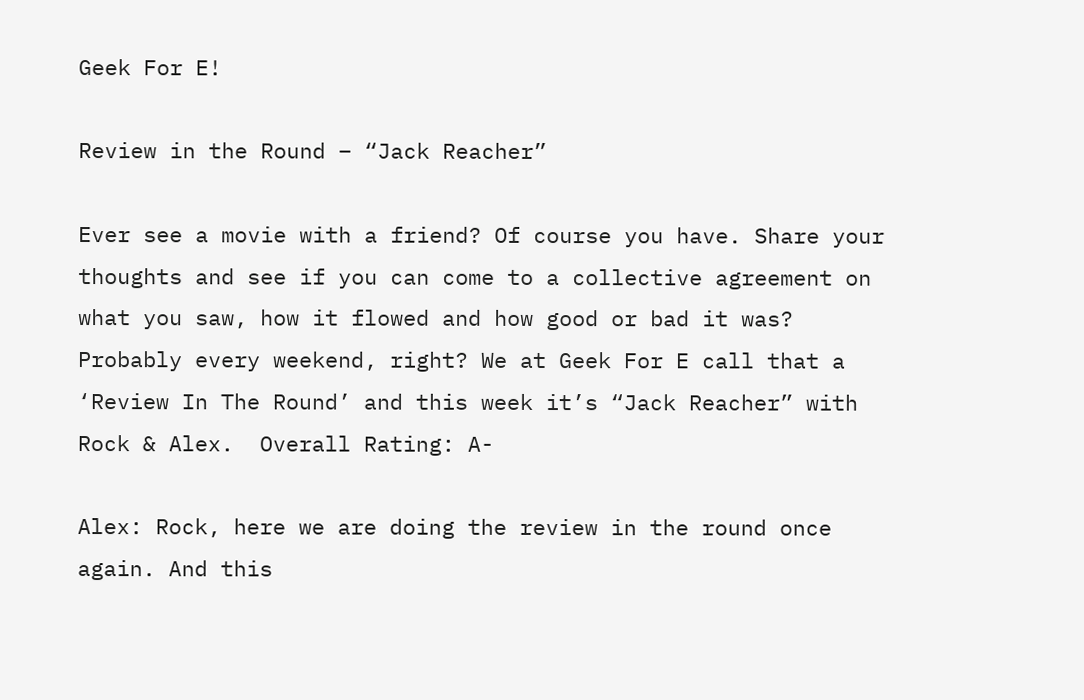Geek For E!

Review in the Round – “Jack Reacher”

Ever see a movie with a friend? Of course you have. Share your thoughts and see if you can come to a collective agreement on what you saw, how it flowed and how good or bad it was? Probably every weekend, right? We at Geek For E call that a ‘Review In The Round’ and this week it’s “Jack Reacher” with Rock & Alex.  Overall Rating: A-

Alex: Rock, here we are doing the review in the round once again. And this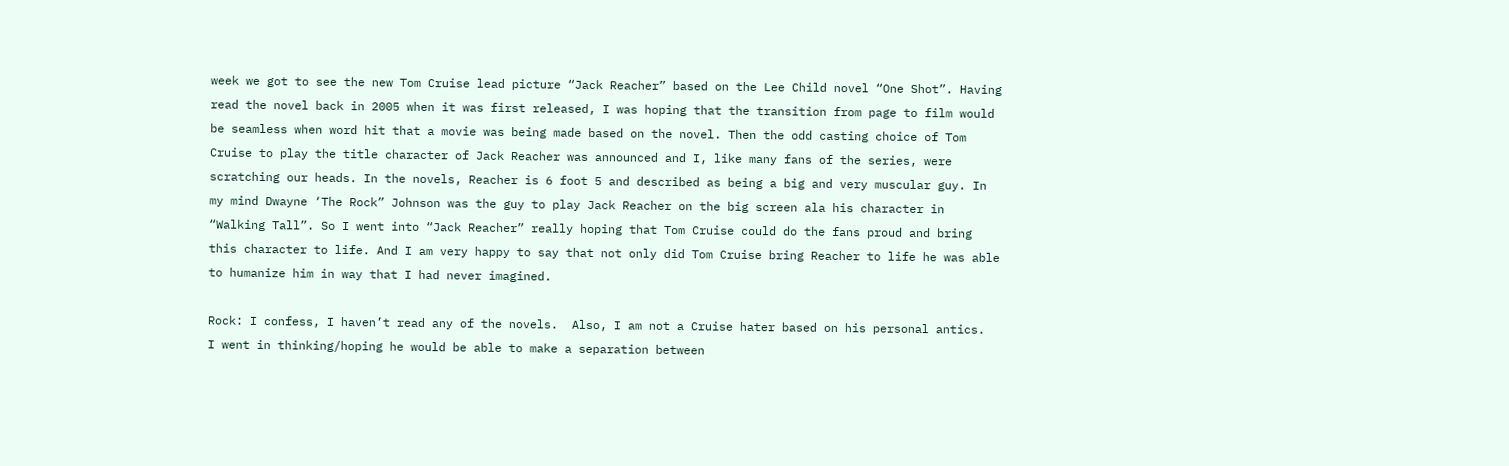week we got to see the new Tom Cruise lead picture “Jack Reacher” based on the Lee Child novel “One Shot”. Having read the novel back in 2005 when it was first released, I was hoping that the transition from page to film would be seamless when word hit that a movie was being made based on the novel. Then the odd casting choice of Tom Cruise to play the title character of Jack Reacher was announced and I, like many fans of the series, were scratching our heads. In the novels, Reacher is 6 foot 5 and described as being a big and very muscular guy. In my mind Dwayne ‘The Rock” Johnson was the guy to play Jack Reacher on the big screen ala his character in “Walking Tall”. So I went into “Jack Reacher” really hoping that Tom Cruise could do the fans proud and bring this character to life. And I am very happy to say that not only did Tom Cruise bring Reacher to life he was able to humanize him in way that I had never imagined.

Rock: I confess, I haven’t read any of the novels.  Also, I am not a Cruise hater based on his personal antics.  I went in thinking/hoping he would be able to make a separation between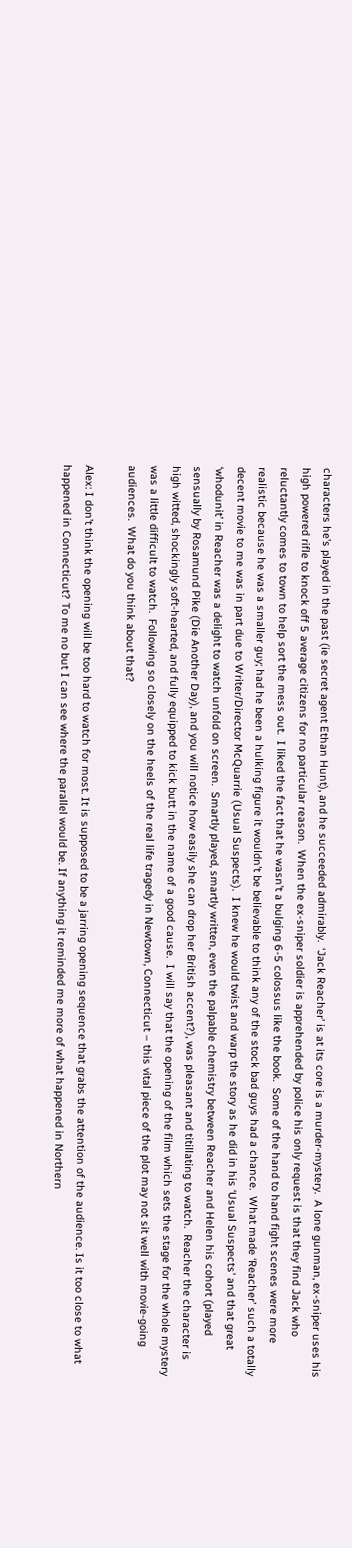characters he’s played in the past (ie secret agent Ethan Hunt), and he succeeded admirably.  ‘Jack Reacher’ is at its core is a murder-mystery.  A lone gunman, ex-sniper uses his high powered rifle to knock off 5 average citizens for no particular reason.  When the ex-sniper soldier is apprehended by police his only request is that they find Jack who reluctantly comes to town to help sort the mess out.  I liked the fact that he wasn’t a bulging 6-5 colossus like the book.  Some of the hand to hand fight scenes were more realistic because he was a smaller guy; had he been a hulking figure it wouldn’t be believable to think any of the stock bad guys had a chance.  What made ‘Reacher’ such a totally decent movie to me was in part due to Writer/Director McQuarrie (Usual Suspects).  I knew he would twist and warp the story as he did in his ‘Usual Suspects’ and that great ‘whodunit’ in Reacher was a delight to watch unfold on screen.  Smartly played, smartly written, even the palpable chemistry between Reacher and Helen his cohort (played sensually by Rosamund Pike (Die Another Day), and you will notice how easily she can drop her British accent?), was pleasant and titillating to watch.  Reacher the character is high witted, shockingly soft-hearted, and fully equipped to kick butt in the name of a good cause.  I will say that the opening of the film which sets the stage for the whole mystery was a little difficult to watch.  Following so closely on the heels of the real life tragedy in Newtown, Connecticut – this vital piece of the plot may not sit well with movie-going audiences.  What do you think about that?

Alex: I don’t think the opening will be too hard to watch for most. It is supposed to be a jarring opening sequence that grabs the attention of the audience. Is it too close to what happened in Connecticut? To me no but I can see where the parallel would be. If anything it reminded me more of what happened in Northern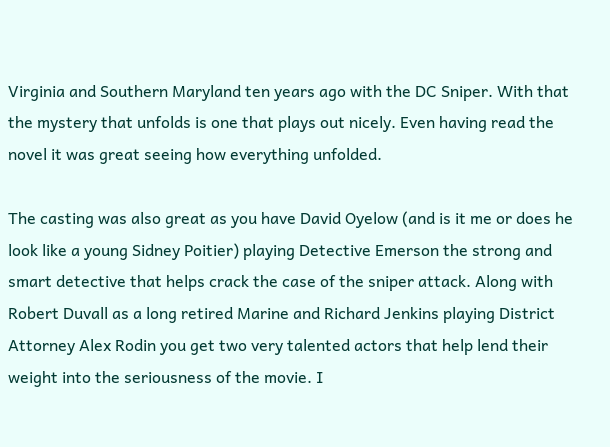Virginia and Southern Maryland ten years ago with the DC Sniper. With that the mystery that unfolds is one that plays out nicely. Even having read the novel it was great seeing how everything unfolded.

The casting was also great as you have David Oyelow (and is it me or does he look like a young Sidney Poitier) playing Detective Emerson the strong and smart detective that helps crack the case of the sniper attack. Along with Robert Duvall as a long retired Marine and Richard Jenkins playing District Attorney Alex Rodin you get two very talented actors that help lend their weight into the seriousness of the movie. I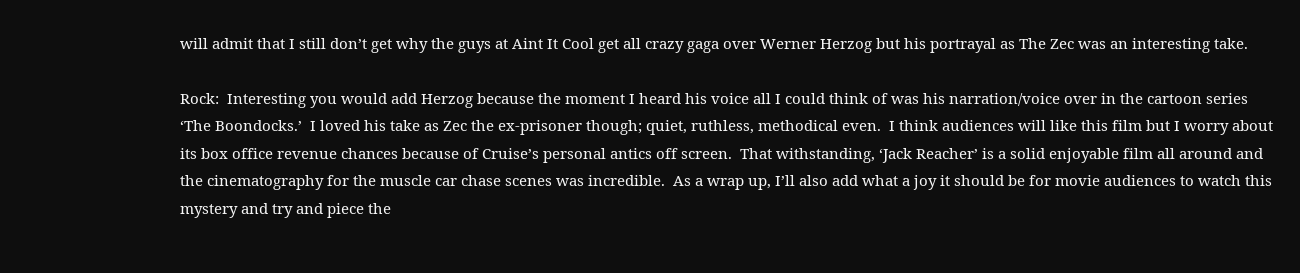will admit that I still don’t get why the guys at Aint It Cool get all crazy gaga over Werner Herzog but his portrayal as The Zec was an interesting take.

Rock:  Interesting you would add Herzog because the moment I heard his voice all I could think of was his narration/voice over in the cartoon series ‘The Boondocks.’  I loved his take as Zec the ex-prisoner though; quiet, ruthless, methodical even.  I think audiences will like this film but I worry about its box office revenue chances because of Cruise’s personal antics off screen.  That withstanding, ‘Jack Reacher’ is a solid enjoyable film all around and the cinematography for the muscle car chase scenes was incredible.  As a wrap up, I’ll also add what a joy it should be for movie audiences to watch this mystery and try and piece the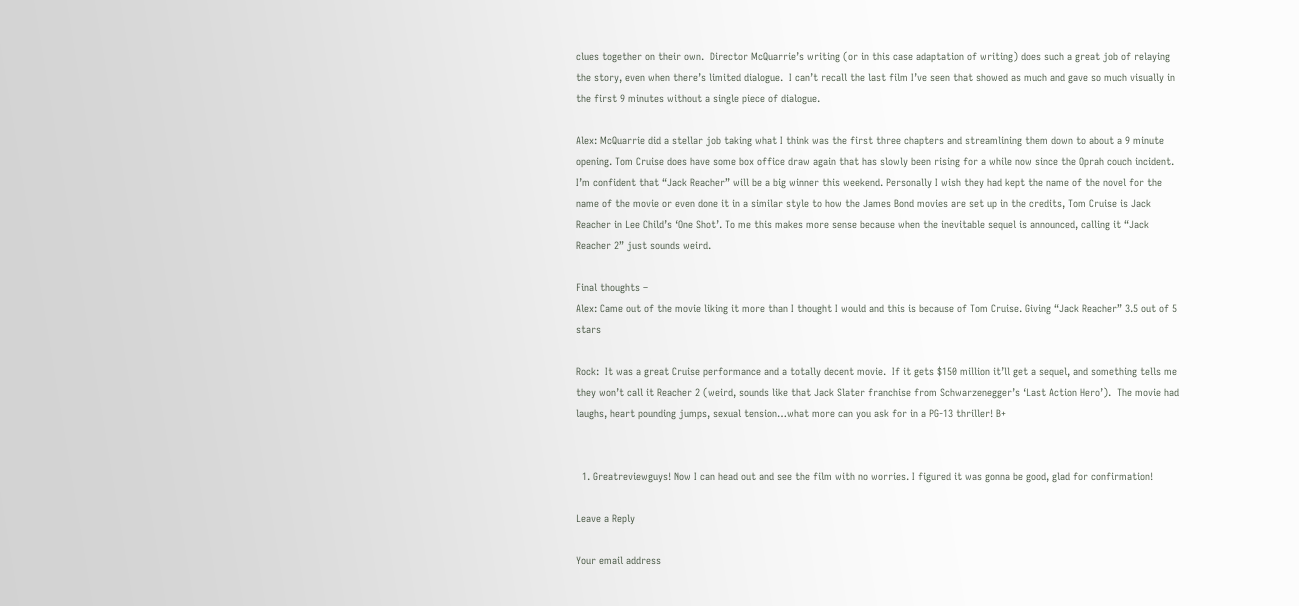clues together on their own.  Director McQuarrie’s writing (or in this case adaptation of writing) does such a great job of relaying the story, even when there’s limited dialogue.  I can’t recall the last film I’ve seen that showed as much and gave so much visually in the first 9 minutes without a single piece of dialogue.

Alex: McQuarrie did a stellar job taking what I think was the first three chapters and streamlining them down to about a 9 minute opening. Tom Cruise does have some box office draw again that has slowly been rising for a while now since the Oprah couch incident. I’m confident that “Jack Reacher” will be a big winner this weekend. Personally I wish they had kept the name of the novel for the name of the movie or even done it in a similar style to how the James Bond movies are set up in the credits, Tom Cruise is Jack Reacher in Lee Child’s ‘One Shot’. To me this makes more sense because when the inevitable sequel is announced, calling it “Jack Reacher 2” just sounds weird.

Final thoughts –
Alex: Came out of the movie liking it more than I thought I would and this is because of Tom Cruise. Giving “Jack Reacher” 3.5 out of 5 stars

Rock:  It was a great Cruise performance and a totally decent movie.  If it gets $150 million it’ll get a sequel, and something tells me they won’t call it Reacher 2 (weird, sounds like that Jack Slater franchise from Schwarzenegger’s ‘Last Action Hero’).  The movie had laughs, heart pounding jumps, sexual tension…what more can you ask for in a PG-13 thriller! B+


  1. Greatreviewguys! Now I can head out and see the film with no worries. I figured it was gonna be good, glad for confirmation!

Leave a Reply

Your email address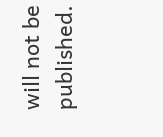will not be published.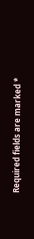Required fields are marked *